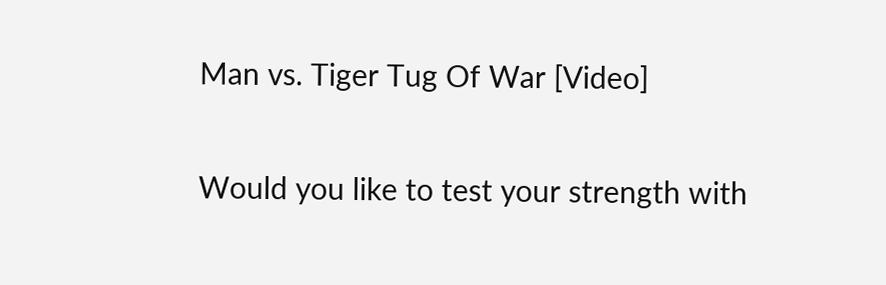Man vs. Tiger Tug Of War [Video]

Would you like to test your strength with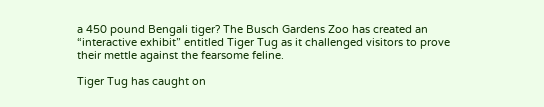a 450 pound Bengali tiger? The Busch Gardens Zoo has created an “interactive exhibit” entitled Tiger Tug as it challenged visitors to prove their mettle against the fearsome feline.

Tiger Tug has caught on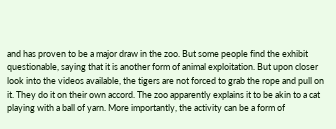and has proven to be a major draw in the zoo. But some people find the exhibit questionable, saying that it is another form of animal exploitation. But upon closer look into the videos available, the tigers are not forced to grab the rope and pull on it. They do it on their own accord. The zoo apparently explains it to be akin to a cat playing with a ball of yarn. More importantly, the activity can be a form of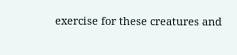exercise for these creatures and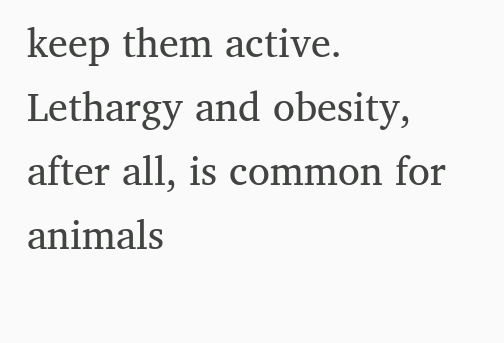keep them active. Lethargy and obesity, after all, is common for animals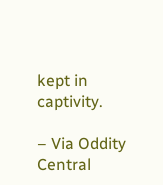kept in captivity.

– Via Oddity Central